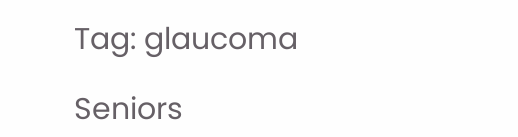Tag: glaucoma

Seniors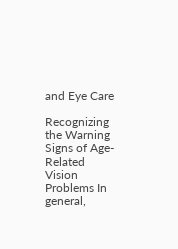and Eye Care

Recognizing the Warning Signs of Age-Related Vision Problems In general,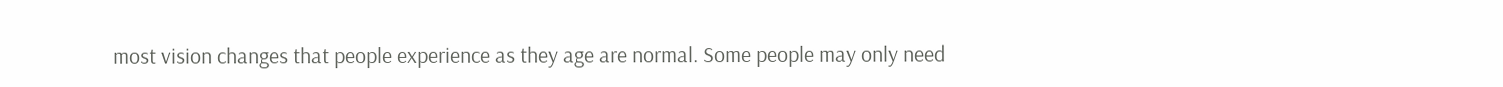most vision changes that people experience as they age are normal. Some people may only need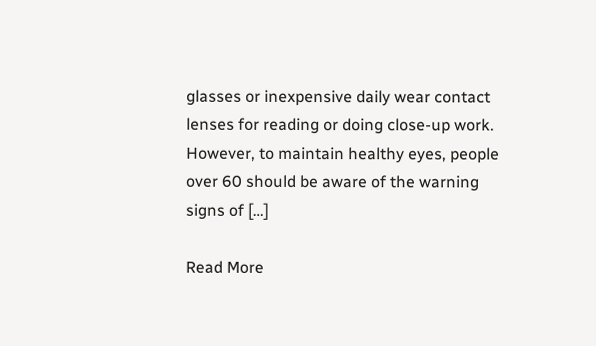glasses or inexpensive daily wear contact lenses for reading or doing close-up work. However, to maintain healthy eyes, people over 60 should be aware of the warning signs of […]

Read More